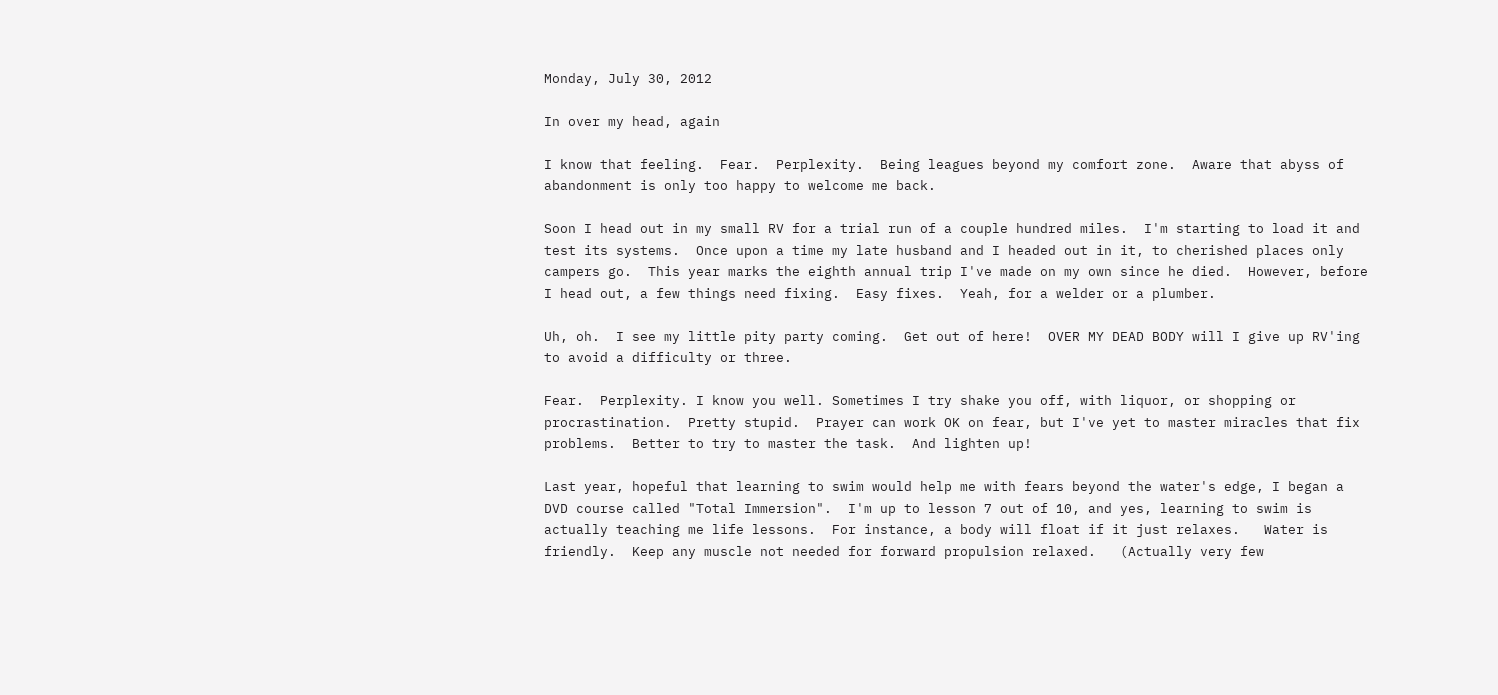Monday, July 30, 2012

In over my head, again

I know that feeling.  Fear.  Perplexity.  Being leagues beyond my comfort zone.  Aware that abyss of  abandonment is only too happy to welcome me back.

Soon I head out in my small RV for a trial run of a couple hundred miles.  I'm starting to load it and test its systems.  Once upon a time my late husband and I headed out in it, to cherished places only campers go.  This year marks the eighth annual trip I've made on my own since he died.  However, before I head out, a few things need fixing.  Easy fixes.  Yeah, for a welder or a plumber.

Uh, oh.  I see my little pity party coming.  Get out of here!  OVER MY DEAD BODY will I give up RV'ing to avoid a difficulty or three.

Fear.  Perplexity. I know you well. Sometimes I try shake you off, with liquor, or shopping or procrastination.  Pretty stupid.  Prayer can work OK on fear, but I've yet to master miracles that fix problems.  Better to try to master the task.  And lighten up!

Last year, hopeful that learning to swim would help me with fears beyond the water's edge, I began a DVD course called "Total Immersion".  I'm up to lesson 7 out of 10, and yes, learning to swim is actually teaching me life lessons.  For instance, a body will float if it just relaxes.   Water is friendly.  Keep any muscle not needed for forward propulsion relaxed.   (Actually very few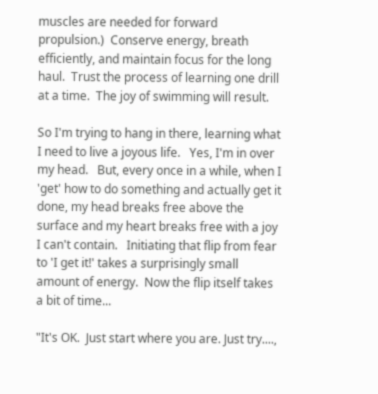muscles are needed for forward propulsion.)  Conserve energy, breath efficiently, and maintain focus for the long haul.  Trust the process of learning one drill at a time.  The joy of swimming will result.

So I'm trying to hang in there, learning what I need to live a joyous life.   Yes, I'm in over my head.   But, every once in a while, when I 'get' how to do something and actually get it done, my head breaks free above the surface and my heart breaks free with a joy I can't contain.   Initiating that flip from fear to 'I get it!' takes a surprisingly small amount of energy.  Now the flip itself takes a bit of time...

"It's OK.  Just start where you are. Just try....,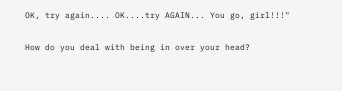OK, try again.... OK....try AGAIN... You go, girl!!!"

How do you deal with being in over your head?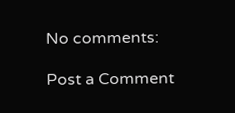No comments:

Post a Comment